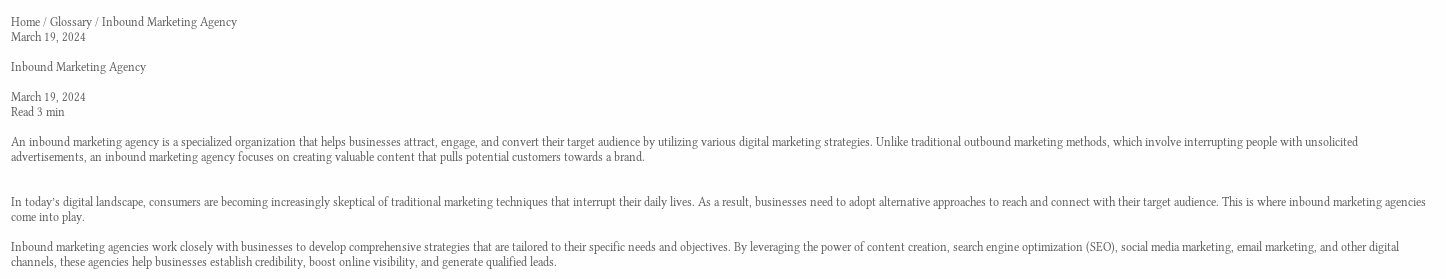Home / Glossary / Inbound Marketing Agency
March 19, 2024

Inbound Marketing Agency

March 19, 2024
Read 3 min

An inbound marketing agency is a specialized organization that helps businesses attract, engage, and convert their target audience by utilizing various digital marketing strategies. Unlike traditional outbound marketing methods, which involve interrupting people with unsolicited advertisements, an inbound marketing agency focuses on creating valuable content that pulls potential customers towards a brand.


In today’s digital landscape, consumers are becoming increasingly skeptical of traditional marketing techniques that interrupt their daily lives. As a result, businesses need to adopt alternative approaches to reach and connect with their target audience. This is where inbound marketing agencies come into play.

Inbound marketing agencies work closely with businesses to develop comprehensive strategies that are tailored to their specific needs and objectives. By leveraging the power of content creation, search engine optimization (SEO), social media marketing, email marketing, and other digital channels, these agencies help businesses establish credibility, boost online visibility, and generate qualified leads.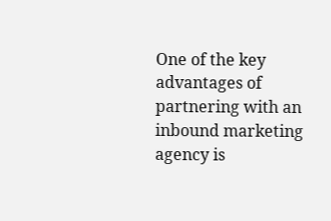One of the key advantages of partnering with an inbound marketing agency is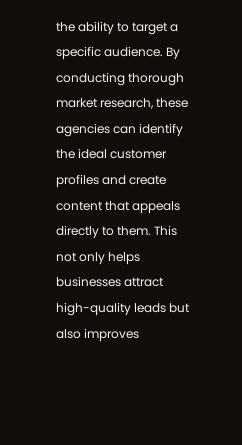the ability to target a specific audience. By conducting thorough market research, these agencies can identify the ideal customer profiles and create content that appeals directly to them. This not only helps businesses attract high-quality leads but also improves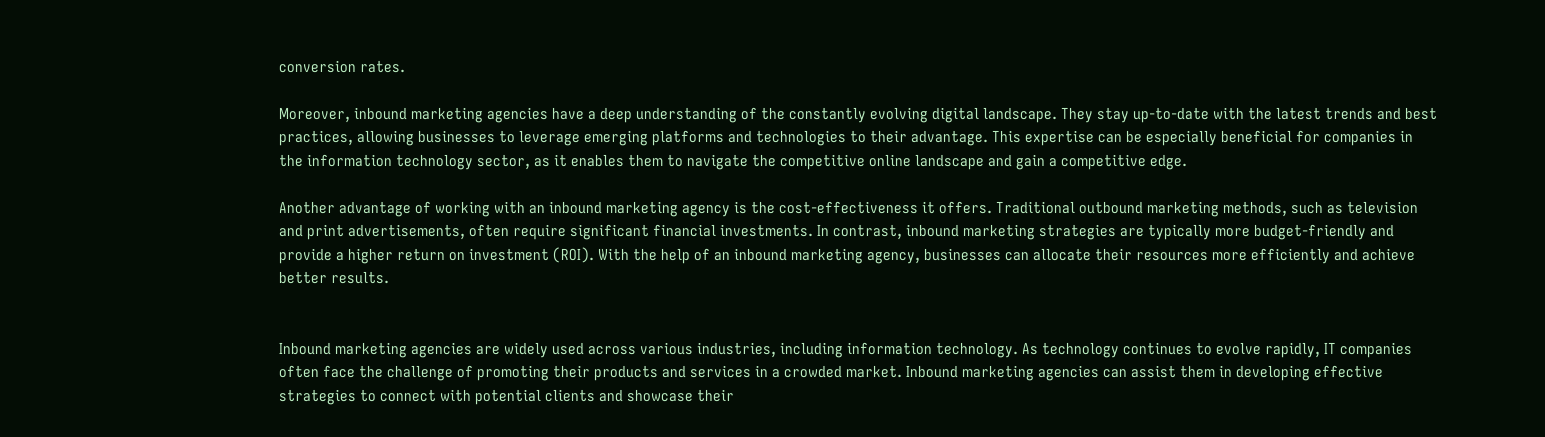conversion rates.

Moreover, inbound marketing agencies have a deep understanding of the constantly evolving digital landscape. They stay up-to-date with the latest trends and best practices, allowing businesses to leverage emerging platforms and technologies to their advantage. This expertise can be especially beneficial for companies in the information technology sector, as it enables them to navigate the competitive online landscape and gain a competitive edge.

Another advantage of working with an inbound marketing agency is the cost-effectiveness it offers. Traditional outbound marketing methods, such as television and print advertisements, often require significant financial investments. In contrast, inbound marketing strategies are typically more budget-friendly and provide a higher return on investment (ROI). With the help of an inbound marketing agency, businesses can allocate their resources more efficiently and achieve better results.


Inbound marketing agencies are widely used across various industries, including information technology. As technology continues to evolve rapidly, IT companies often face the challenge of promoting their products and services in a crowded market. Inbound marketing agencies can assist them in developing effective strategies to connect with potential clients and showcase their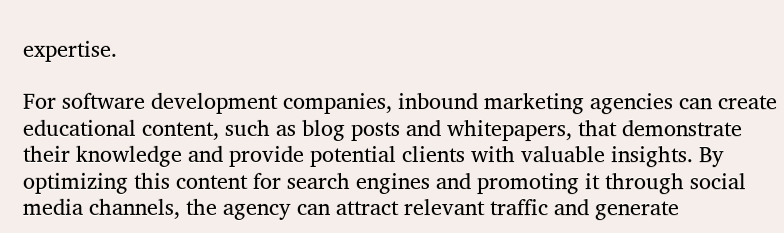expertise.

For software development companies, inbound marketing agencies can create educational content, such as blog posts and whitepapers, that demonstrate their knowledge and provide potential clients with valuable insights. By optimizing this content for search engines and promoting it through social media channels, the agency can attract relevant traffic and generate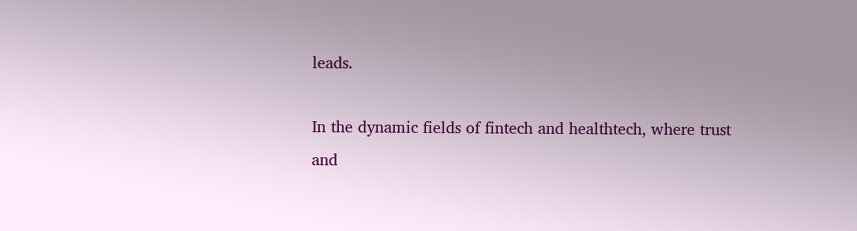leads.

In the dynamic fields of fintech and healthtech, where trust and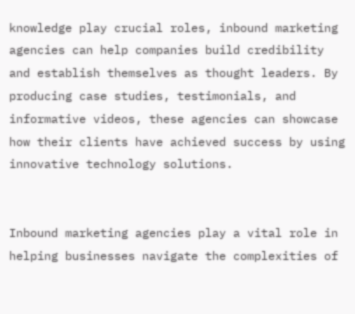knowledge play crucial roles, inbound marketing agencies can help companies build credibility and establish themselves as thought leaders. By producing case studies, testimonials, and informative videos, these agencies can showcase how their clients have achieved success by using innovative technology solutions.


Inbound marketing agencies play a vital role in helping businesses navigate the complexities of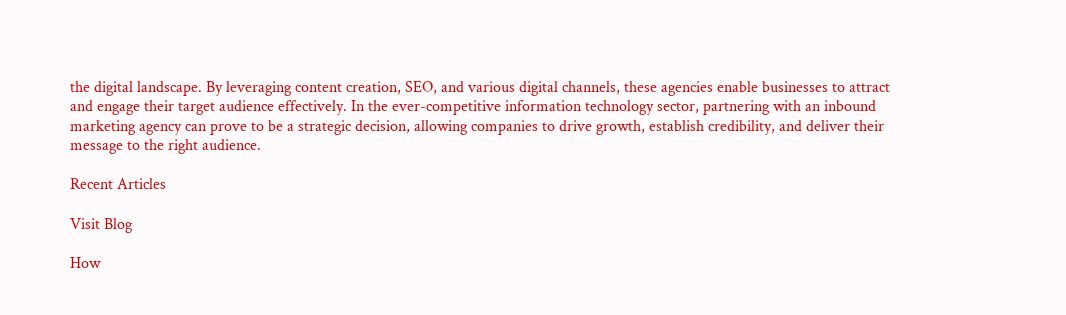the digital landscape. By leveraging content creation, SEO, and various digital channels, these agencies enable businesses to attract and engage their target audience effectively. In the ever-competitive information technology sector, partnering with an inbound marketing agency can prove to be a strategic decision, allowing companies to drive growth, establish credibility, and deliver their message to the right audience.

Recent Articles

Visit Blog

How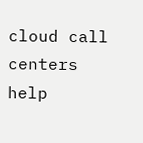cloud call centers help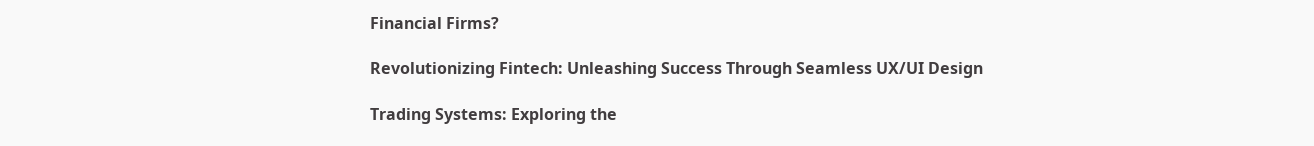Financial Firms?

Revolutionizing Fintech: Unleashing Success Through Seamless UX/UI Design

Trading Systems: Exploring the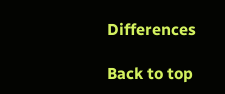Differences

Back to top